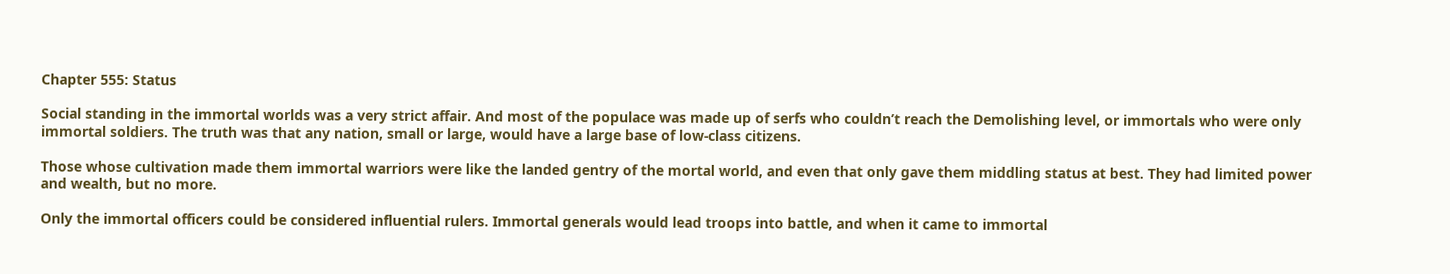Chapter 555: Status

Social standing in the immortal worlds was a very strict affair. And most of the populace was made up of serfs who couldn’t reach the Demolishing level, or immortals who were only immortal soldiers. The truth was that any nation, small or large, would have a large base of low-class citizens.

Those whose cultivation made them immortal warriors were like the landed gentry of the mortal world, and even that only gave them middling status at best. They had limited power and wealth, but no more.

Only the immortal officers could be considered influential rulers. Immortal generals would lead troops into battle, and when it came to immortal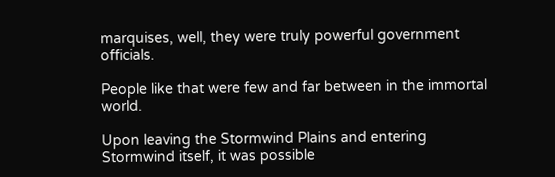marquises, well, they were truly powerful government officials.

People like that were few and far between in the immortal world.

Upon leaving the Stormwind Plains and entering Stormwind itself, it was possible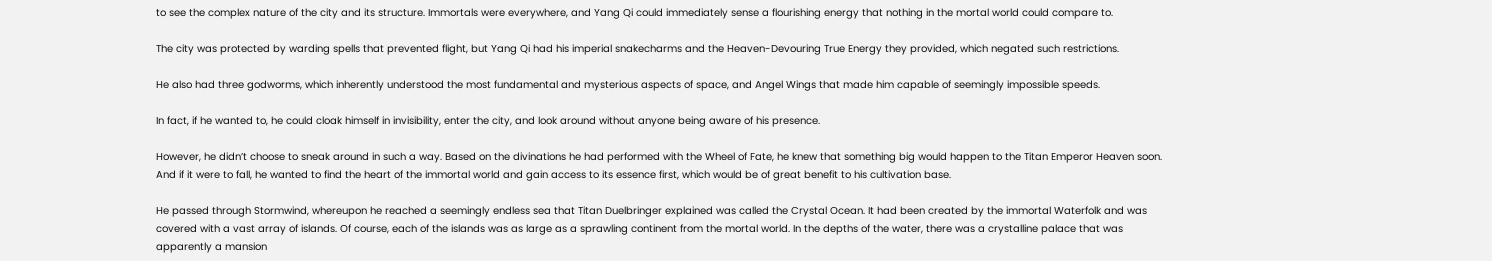to see the complex nature of the city and its structure. Immortals were everywhere, and Yang Qi could immediately sense a flourishing energy that nothing in the mortal world could compare to.

The city was protected by warding spells that prevented flight, but Yang Qi had his imperial snakecharms and the Heaven-Devouring True Energy they provided, which negated such restrictions.

He also had three godworms, which inherently understood the most fundamental and mysterious aspects of space, and Angel Wings that made him capable of seemingly impossible speeds.

In fact, if he wanted to, he could cloak himself in invisibility, enter the city, and look around without anyone being aware of his presence.

However, he didn’t choose to sneak around in such a way. Based on the divinations he had performed with the Wheel of Fate, he knew that something big would happen to the Titan Emperor Heaven soon. And if it were to fall, he wanted to find the heart of the immortal world and gain access to its essence first, which would be of great benefit to his cultivation base.

He passed through Stormwind, whereupon he reached a seemingly endless sea that Titan Duelbringer explained was called the Crystal Ocean. It had been created by the immortal Waterfolk and was covered with a vast array of islands. Of course, each of the islands was as large as a sprawling continent from the mortal world. In the depths of the water, there was a crystalline palace that was apparently a mansion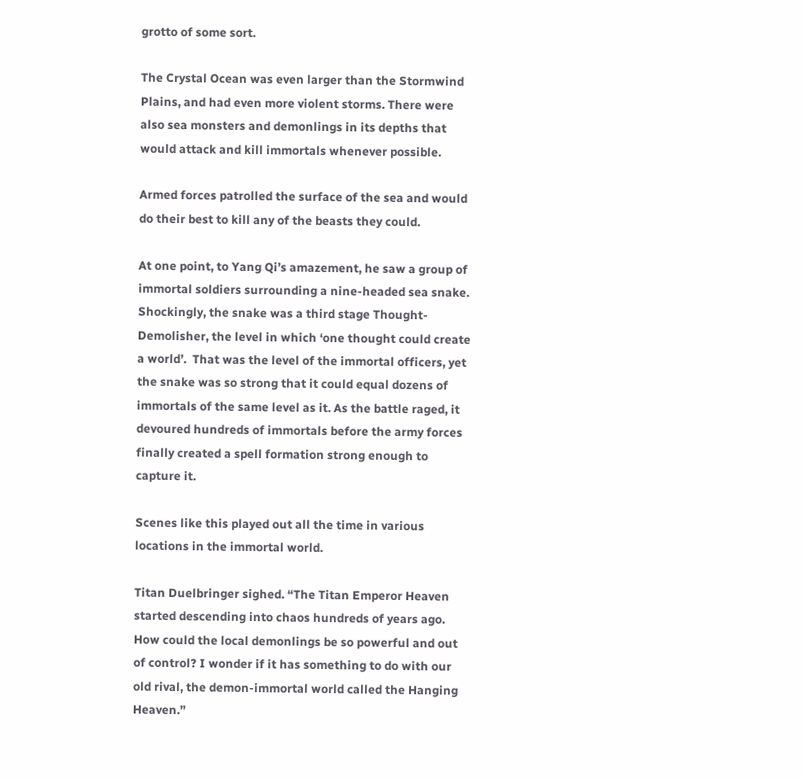grotto of some sort.

The Crystal Ocean was even larger than the Stormwind Plains, and had even more violent storms. There were also sea monsters and demonlings in its depths that would attack and kill immortals whenever possible.

Armed forces patrolled the surface of the sea and would do their best to kill any of the beasts they could.

At one point, to Yang Qi’s amazement, he saw a group of immortal soldiers surrounding a nine-headed sea snake. Shockingly, the snake was a third stage Thought-Demolisher, the level in which ‘one thought could create a world’.  That was the level of the immortal officers, yet the snake was so strong that it could equal dozens of immortals of the same level as it. As the battle raged, it devoured hundreds of immortals before the army forces finally created a spell formation strong enough to capture it.

Scenes like this played out all the time in various locations in the immortal world.

Titan Duelbringer sighed. “The Titan Emperor Heaven started descending into chaos hundreds of years ago. How could the local demonlings be so powerful and out of control? I wonder if it has something to do with our old rival, the demon-immortal world called the Hanging Heaven.”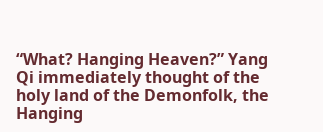“What? Hanging Heaven?” Yang Qi immediately thought of the holy land of the Demonfolk, the Hanging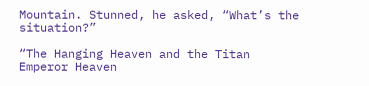Mountain. Stunned, he asked, “What’s the situation?”

“The Hanging Heaven and the Titan Emperor Heaven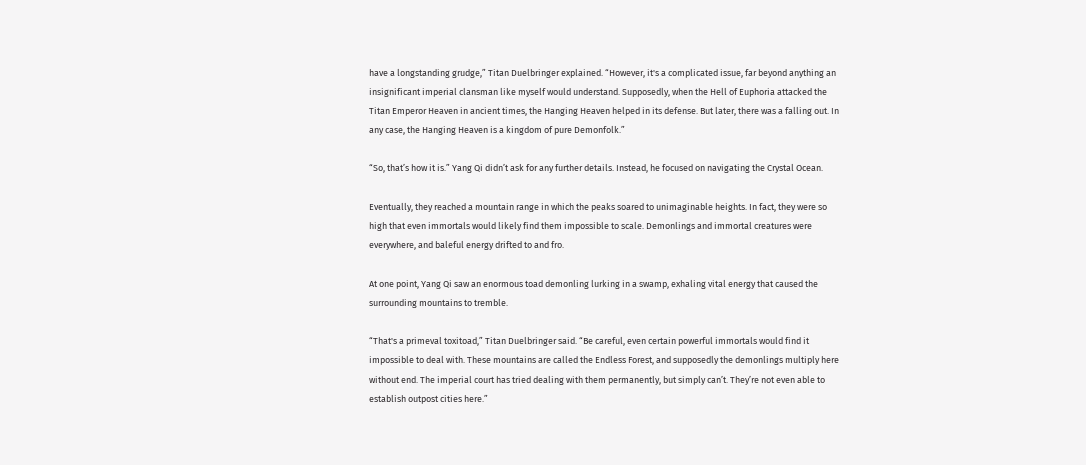have a longstanding grudge,” Titan Duelbringer explained. “However, it's a complicated issue, far beyond anything an insignificant imperial clansman like myself would understand. Supposedly, when the Hell of Euphoria attacked the Titan Emperor Heaven in ancient times, the Hanging Heaven helped in its defense. But later, there was a falling out. In any case, the Hanging Heaven is a kingdom of pure Demonfolk.”

“So, that’s how it is.” Yang Qi didn’t ask for any further details. Instead, he focused on navigating the Crystal Ocean.

Eventually, they reached a mountain range in which the peaks soared to unimaginable heights. In fact, they were so high that even immortals would likely find them impossible to scale. Demonlings and immortal creatures were everywhere, and baleful energy drifted to and fro.

At one point, Yang Qi saw an enormous toad demonling lurking in a swamp, exhaling vital energy that caused the surrounding mountains to tremble.

“That's a primeval toxitoad,” Titan Duelbringer said. “Be careful, even certain powerful immortals would find it impossible to deal with. These mountains are called the Endless Forest, and supposedly the demonlings multiply here without end. The imperial court has tried dealing with them permanently, but simply can’t. They’re not even able to establish outpost cities here.”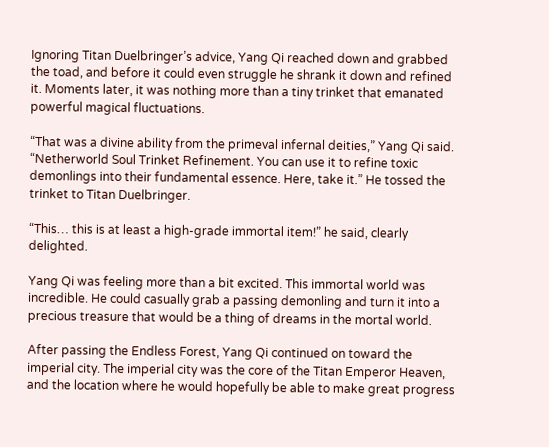Ignoring Titan Duelbringer’s advice, Yang Qi reached down and grabbed the toad, and before it could even struggle he shrank it down and refined it. Moments later, it was nothing more than a tiny trinket that emanated powerful magical fluctuations.

“That was a divine ability from the primeval infernal deities,” Yang Qi said. “Netherworld Soul Trinket Refinement. You can use it to refine toxic demonlings into their fundamental essence. Here, take it.” He tossed the trinket to Titan Duelbringer.

“This… this is at least a high-grade immortal item!” he said, clearly delighted.

Yang Qi was feeling more than a bit excited. This immortal world was incredible. He could casually grab a passing demonling and turn it into a precious treasure that would be a thing of dreams in the mortal world.

After passing the Endless Forest, Yang Qi continued on toward the imperial city. The imperial city was the core of the Titan Emperor Heaven, and the location where he would hopefully be able to make great progress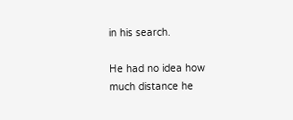in his search.

He had no idea how much distance he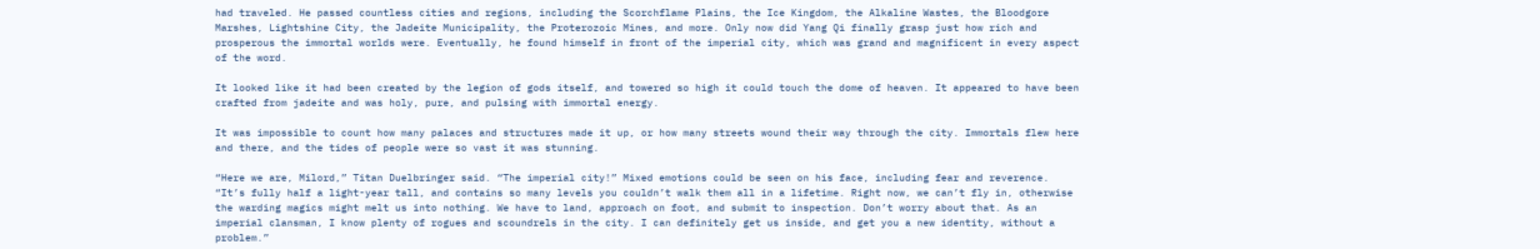had traveled. He passed countless cities and regions, including the Scorchflame Plains, the Ice Kingdom, the Alkaline Wastes, the Bloodgore Marshes, Lightshine City, the Jadeite Municipality, the Proterozoic Mines, and more. Only now did Yang Qi finally grasp just how rich and prosperous the immortal worlds were. Eventually, he found himself in front of the imperial city, which was grand and magnificent in every aspect of the word.

It looked like it had been created by the legion of gods itself, and towered so high it could touch the dome of heaven. It appeared to have been crafted from jadeite and was holy, pure, and pulsing with immortal energy.

It was impossible to count how many palaces and structures made it up, or how many streets wound their way through the city. Immortals flew here and there, and the tides of people were so vast it was stunning.

“Here we are, Milord,” Titan Duelbringer said. “The imperial city!” Mixed emotions could be seen on his face, including fear and reverence. “It’s fully half a light-year tall, and contains so many levels you couldn’t walk them all in a lifetime. Right now, we can’t fly in, otherwise the warding magics might melt us into nothing. We have to land, approach on foot, and submit to inspection. Don’t worry about that. As an imperial clansman, I know plenty of rogues and scoundrels in the city. I can definitely get us inside, and get you a new identity, without a problem.”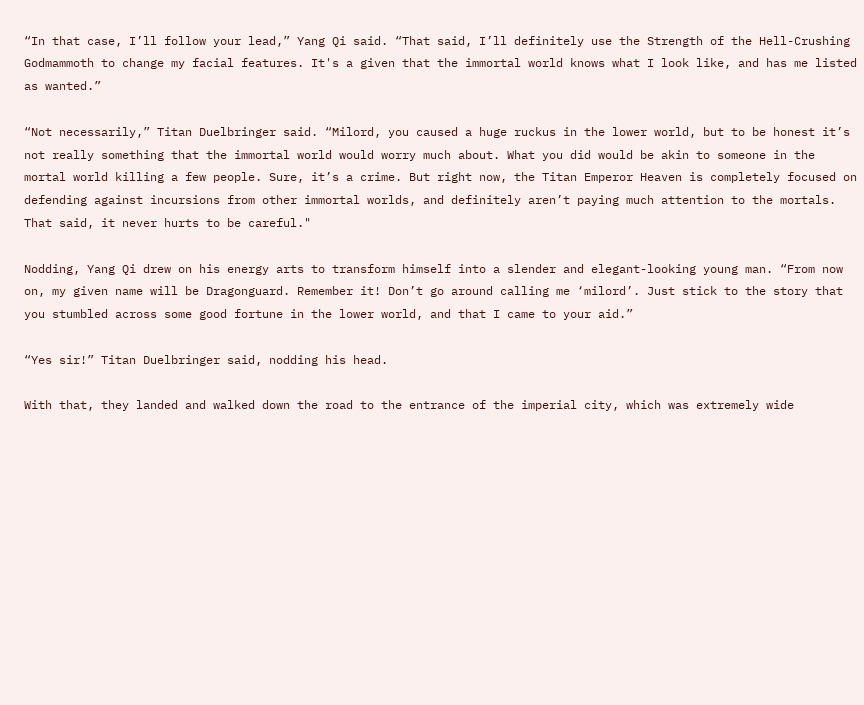“In that case, I’ll follow your lead,” Yang Qi said. “That said, I’ll definitely use the Strength of the Hell-Crushing Godmammoth to change my facial features. It's a given that the immortal world knows what I look like, and has me listed as wanted.”

“Not necessarily,” Titan Duelbringer said. “Milord, you caused a huge ruckus in the lower world, but to be honest it’s not really something that the immortal world would worry much about. What you did would be akin to someone in the mortal world killing a few people. Sure, it’s a crime. But right now, the Titan Emperor Heaven is completely focused on defending against incursions from other immortal worlds, and definitely aren’t paying much attention to the mortals. That said, it never hurts to be careful."

Nodding, Yang Qi drew on his energy arts to transform himself into a slender and elegant-looking young man. “From now on, my given name will be Dragonguard. Remember it! Don’t go around calling me ‘milord’. Just stick to the story that you stumbled across some good fortune in the lower world, and that I came to your aid.”

“Yes sir!” Titan Duelbringer said, nodding his head.

With that, they landed and walked down the road to the entrance of the imperial city, which was extremely wide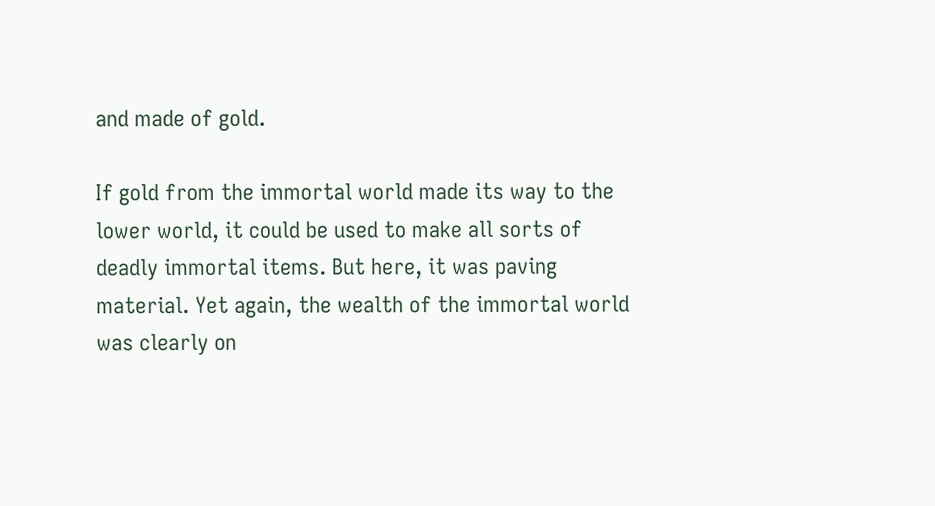and made of gold.

If gold from the immortal world made its way to the lower world, it could be used to make all sorts of deadly immortal items. But here, it was paving material. Yet again, the wealth of the immortal world was clearly on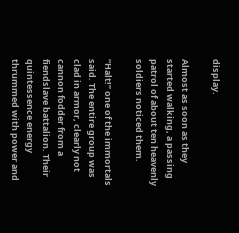display.

Almost as soon as they started walking, a passing patrol of about ten heavenly soldiers noticed them.

“Halt!” one of the immortals said. The entire group was clad in armor, clearly not cannon fodder from a fiendslave battalion. Their quintessence energy thrummed with power and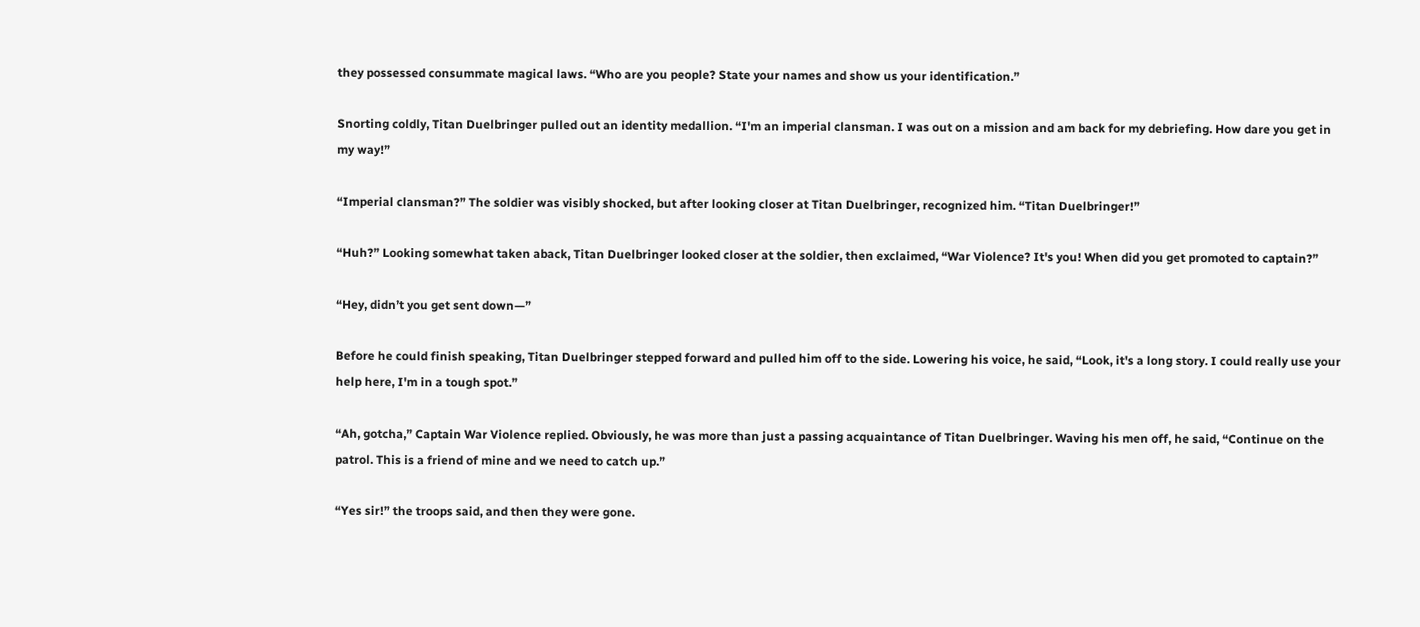they possessed consummate magical laws. “Who are you people? State your names and show us your identification.”

Snorting coldly, Titan Duelbringer pulled out an identity medallion. “I'm an imperial clansman. I was out on a mission and am back for my debriefing. How dare you get in my way!”

“Imperial clansman?” The soldier was visibly shocked, but after looking closer at Titan Duelbringer, recognized him. “Titan Duelbringer!”

“Huh?” Looking somewhat taken aback, Titan Duelbringer looked closer at the soldier, then exclaimed, “War Violence? It's you! When did you get promoted to captain?”

“Hey, didn’t you get sent down—”

Before he could finish speaking, Titan Duelbringer stepped forward and pulled him off to the side. Lowering his voice, he said, “Look, it's a long story. I could really use your help here, I'm in a tough spot.”

“Ah, gotcha,” Captain War Violence replied. Obviously, he was more than just a passing acquaintance of Titan Duelbringer. Waving his men off, he said, “Continue on the patrol. This is a friend of mine and we need to catch up.”

“Yes sir!” the troops said, and then they were gone.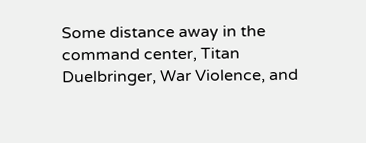Some distance away in the command center, Titan Duelbringer, War Violence, and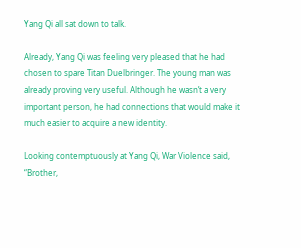Yang Qi all sat down to talk.

Already, Yang Qi was feeling very pleased that he had chosen to spare Titan Duelbringer. The young man was already proving very useful. Although he wasn’t a very important person, he had connections that would make it much easier to acquire a new identity.

Looking contemptuously at Yang Qi, War Violence said, “Brother,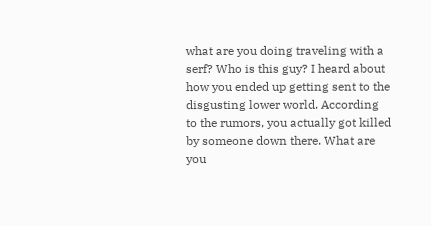what are you doing traveling with a serf? Who is this guy? I heard about how you ended up getting sent to the disgusting lower world. According to the rumors, you actually got killed by someone down there. What are you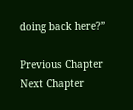doing back here?”

Previous Chapter Next Chapter